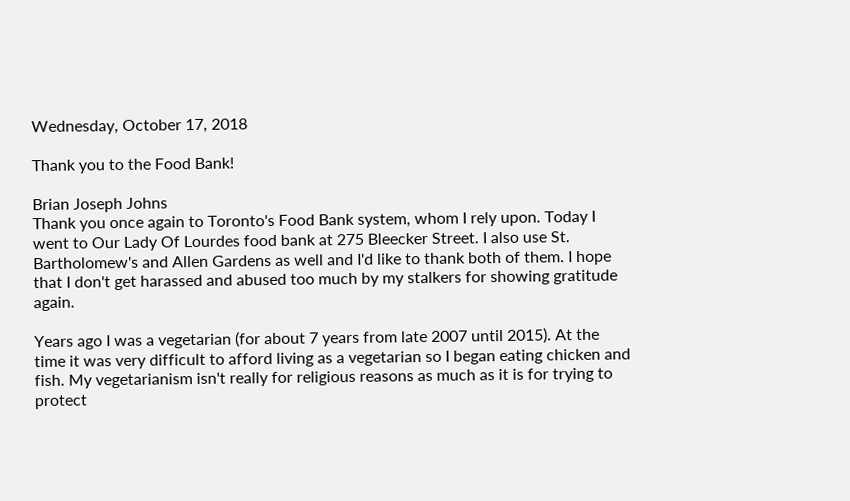Wednesday, October 17, 2018

Thank you to the Food Bank!

Brian Joseph Johns
Thank you once again to Toronto's Food Bank system, whom I rely upon. Today I went to Our Lady Of Lourdes food bank at 275 Bleecker Street. I also use St. Bartholomew's and Allen Gardens as well and I'd like to thank both of them. I hope that I don't get harassed and abused too much by my stalkers for showing gratitude again.

Years ago I was a vegetarian (for about 7 years from late 2007 until 2015). At the time it was very difficult to afford living as a vegetarian so I began eating chicken and fish. My vegetarianism isn't really for religious reasons as much as it is for trying to protect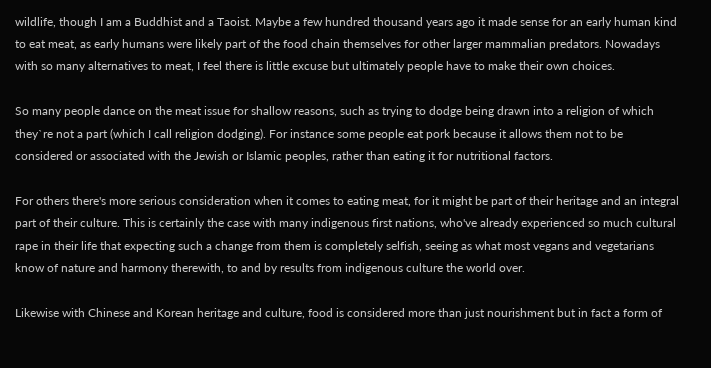wildlife, though I am a Buddhist and a Taoist. Maybe a few hundred thousand years ago it made sense for an early human kind to eat meat, as early humans were likely part of the food chain themselves for other larger mammalian predators. Nowadays with so many alternatives to meat, I feel there is little excuse but ultimately people have to make their own choices.

So many people dance on the meat issue for shallow reasons, such as trying to dodge being drawn into a religion of which they`re not a part (which I call religion dodging). For instance some people eat pork because it allows them not to be considered or associated with the Jewish or Islamic peoples, rather than eating it for nutritional factors.

For others there's more serious consideration when it comes to eating meat, for it might be part of their heritage and an integral part of their culture. This is certainly the case with many indigenous first nations, who've already experienced so much cultural rape in their life that expecting such a change from them is completely selfish, seeing as what most vegans and vegetarians know of nature and harmony therewith, to and by results from indigenous culture the world over.

Likewise with Chinese and Korean heritage and culture, food is considered more than just nourishment but in fact a form of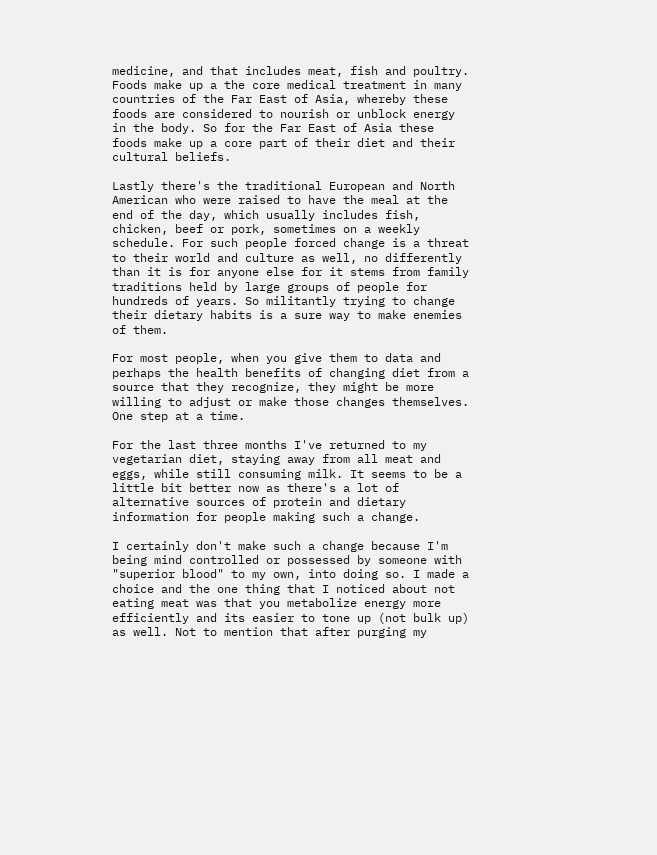medicine, and that includes meat, fish and poultry. Foods make up a the core medical treatment in many countries of the Far East of Asia, whereby these foods are considered to nourish or unblock energy in the body. So for the Far East of Asia these foods make up a core part of their diet and their cultural beliefs.

Lastly there's the traditional European and North American who were raised to have the meal at the end of the day, which usually includes fish, chicken, beef or pork, sometimes on a weekly schedule. For such people forced change is a threat to their world and culture as well, no differently than it is for anyone else for it stems from family traditions held by large groups of people for hundreds of years. So militantly trying to change their dietary habits is a sure way to make enemies of them.

For most people, when you give them to data and perhaps the health benefits of changing diet from a source that they recognize, they might be more willing to adjust or make those changes themselves. One step at a time.

For the last three months I've returned to my vegetarian diet, staying away from all meat and eggs, while still consuming milk. It seems to be a little bit better now as there's a lot of alternative sources of protein and dietary information for people making such a change.

I certainly don't make such a change because I'm being mind controlled or possessed by someone with "superior blood" to my own, into doing so. I made a choice and the one thing that I noticed about not eating meat was that you metabolize energy more efficiently and its easier to tone up (not bulk up) as well. Not to mention that after purging my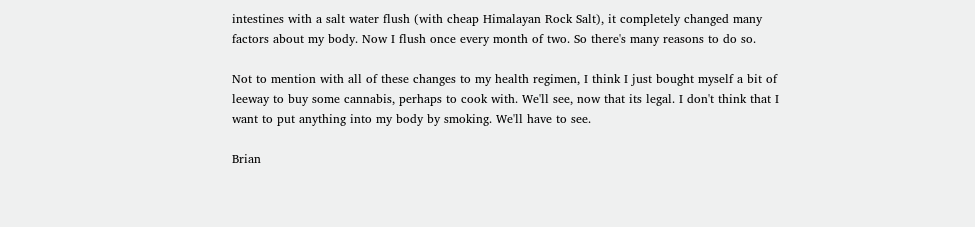intestines with a salt water flush (with cheap Himalayan Rock Salt), it completely changed many factors about my body. Now I flush once every month of two. So there's many reasons to do so.

Not to mention with all of these changes to my health regimen, I think I just bought myself a bit of leeway to buy some cannabis, perhaps to cook with. We'll see, now that its legal. I don't think that I want to put anything into my body by smoking. We'll have to see.

Brian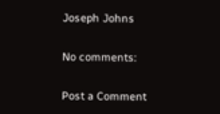Joseph Johns

No comments:

Post a Comment